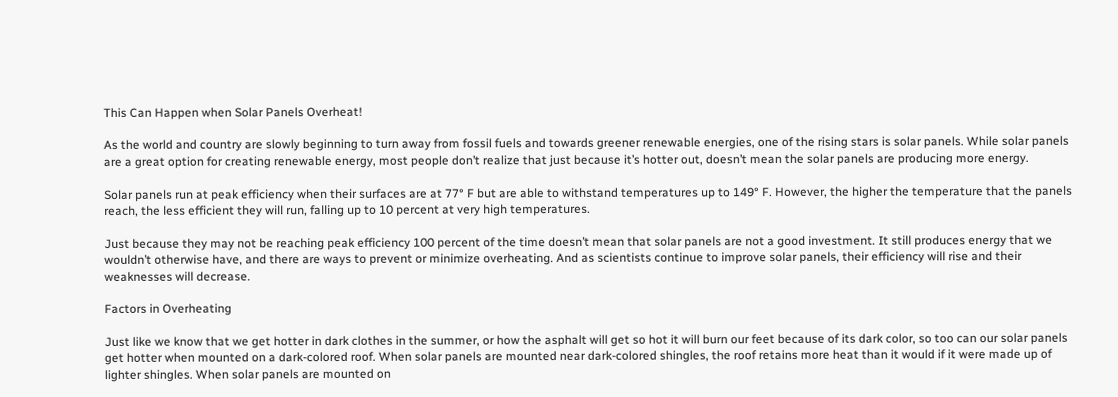This Can Happen when Solar Panels Overheat!

As the world and country are slowly beginning to turn away from fossil fuels and towards greener renewable energies, one of the rising stars is solar panels. While solar panels are a great option for creating renewable energy, most people don’t realize that just because it’s hotter out, doesn’t mean the solar panels are producing more energy.

Solar panels run at peak efficiency when their surfaces are at 77° F but are able to withstand temperatures up to 149° F. However, the higher the temperature that the panels reach, the less efficient they will run, falling up to 10 percent at very high temperatures.

Just because they may not be reaching peak efficiency 100 percent of the time doesn’t mean that solar panels are not a good investment. It still produces energy that we wouldn’t otherwise have, and there are ways to prevent or minimize overheating. And as scientists continue to improve solar panels, their efficiency will rise and their weaknesses will decrease.

Factors in Overheating

Just like we know that we get hotter in dark clothes in the summer, or how the asphalt will get so hot it will burn our feet because of its dark color, so too can our solar panels get hotter when mounted on a dark-colored roof. When solar panels are mounted near dark-colored shingles, the roof retains more heat than it would if it were made up of lighter shingles. When solar panels are mounted on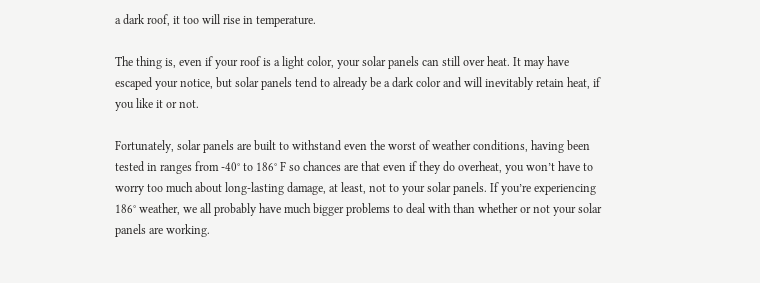a dark roof, it too will rise in temperature.

The thing is, even if your roof is a light color, your solar panels can still over heat. It may have escaped your notice, but solar panels tend to already be a dark color and will inevitably retain heat, if you like it or not.

Fortunately, solar panels are built to withstand even the worst of weather conditions, having been tested in ranges from -40° to 186° F so chances are that even if they do overheat, you won’t have to worry too much about long-lasting damage, at least, not to your solar panels. If you’re experiencing 186° weather, we all probably have much bigger problems to deal with than whether or not your solar panels are working.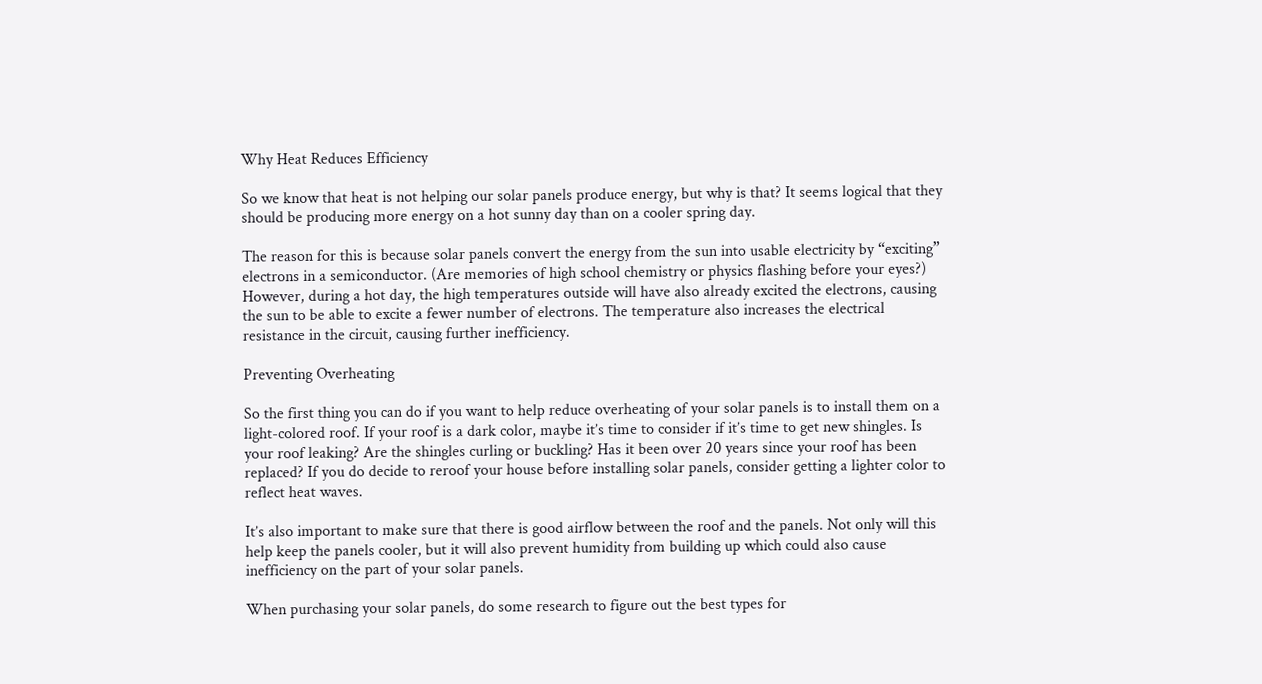Why Heat Reduces Efficiency

So we know that heat is not helping our solar panels produce energy, but why is that? It seems logical that they should be producing more energy on a hot sunny day than on a cooler spring day.

The reason for this is because solar panels convert the energy from the sun into usable electricity by “exciting” electrons in a semiconductor. (Are memories of high school chemistry or physics flashing before your eyes?) However, during a hot day, the high temperatures outside will have also already excited the electrons, causing the sun to be able to excite a fewer number of electrons. The temperature also increases the electrical resistance in the circuit, causing further inefficiency.

Preventing Overheating

So the first thing you can do if you want to help reduce overheating of your solar panels is to install them on a light-colored roof. If your roof is a dark color, maybe it’s time to consider if it’s time to get new shingles. Is your roof leaking? Are the shingles curling or buckling? Has it been over 20 years since your roof has been replaced? If you do decide to reroof your house before installing solar panels, consider getting a lighter color to reflect heat waves.

It’s also important to make sure that there is good airflow between the roof and the panels. Not only will this help keep the panels cooler, but it will also prevent humidity from building up which could also cause inefficiency on the part of your solar panels.

When purchasing your solar panels, do some research to figure out the best types for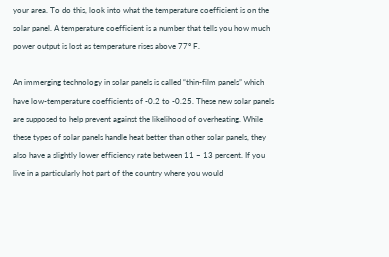your area. To do this, look into what the temperature coefficient is on the solar panel. A temperature coefficient is a number that tells you how much power output is lost as temperature rises above 77° F.

An immerging technology in solar panels is called “thin-film panels” which have low-temperature coefficients of -0.2 to -0.25. These new solar panels are supposed to help prevent against the likelihood of overheating. While these types of solar panels handle heat better than other solar panels, they also have a slightly lower efficiency rate between 11 – 13 percent. If you live in a particularly hot part of the country where you would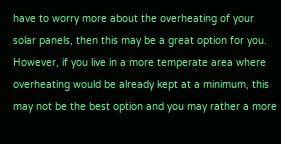have to worry more about the overheating of your solar panels, then this may be a great option for you. However, if you live in a more temperate area where overheating would be already kept at a minimum, this may not be the best option and you may rather a more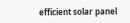efficient solar panel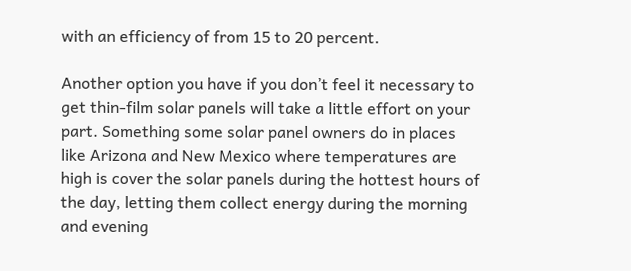with an efficiency of from 15 to 20 percent.

Another option you have if you don’t feel it necessary to get thin-film solar panels will take a little effort on your part. Something some solar panel owners do in places like Arizona and New Mexico where temperatures are high is cover the solar panels during the hottest hours of the day, letting them collect energy during the morning and evening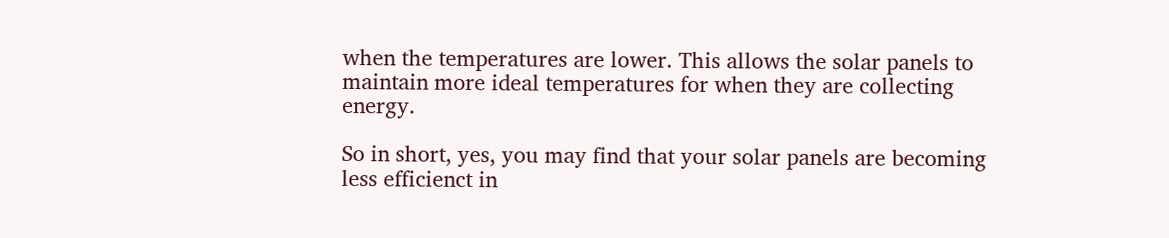when the temperatures are lower. This allows the solar panels to maintain more ideal temperatures for when they are collecting energy.

So in short, yes, you may find that your solar panels are becoming less efficienct in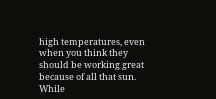high temperatures, even when you think they should be working great because of all that sun. While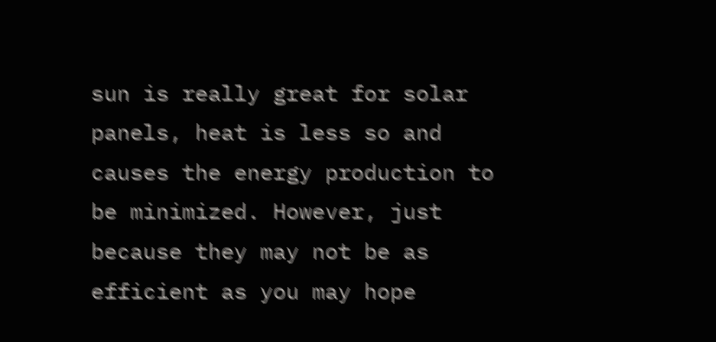sun is really great for solar panels, heat is less so and causes the energy production to be minimized. However, just because they may not be as efficient as you may hope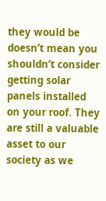they would be doesn’t mean you shouldn’t consider getting solar panels installed on your roof. They are still a valuable asset to our society as we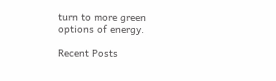turn to more green options of energy.

Recent Posts